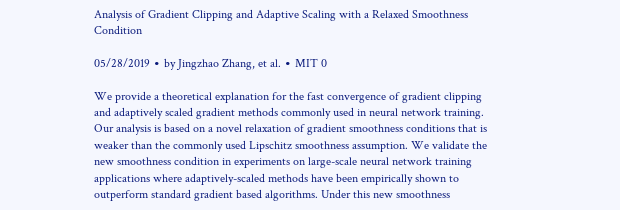Analysis of Gradient Clipping and Adaptive Scaling with a Relaxed Smoothness Condition

05/28/2019 ∙ by Jingzhao Zhang, et al. ∙ MIT 0

We provide a theoretical explanation for the fast convergence of gradient clipping and adaptively scaled gradient methods commonly used in neural network training. Our analysis is based on a novel relaxation of gradient smoothness conditions that is weaker than the commonly used Lipschitz smoothness assumption. We validate the new smoothness condition in experiments on large-scale neural network training applications where adaptively-scaled methods have been empirically shown to outperform standard gradient based algorithms. Under this new smoothness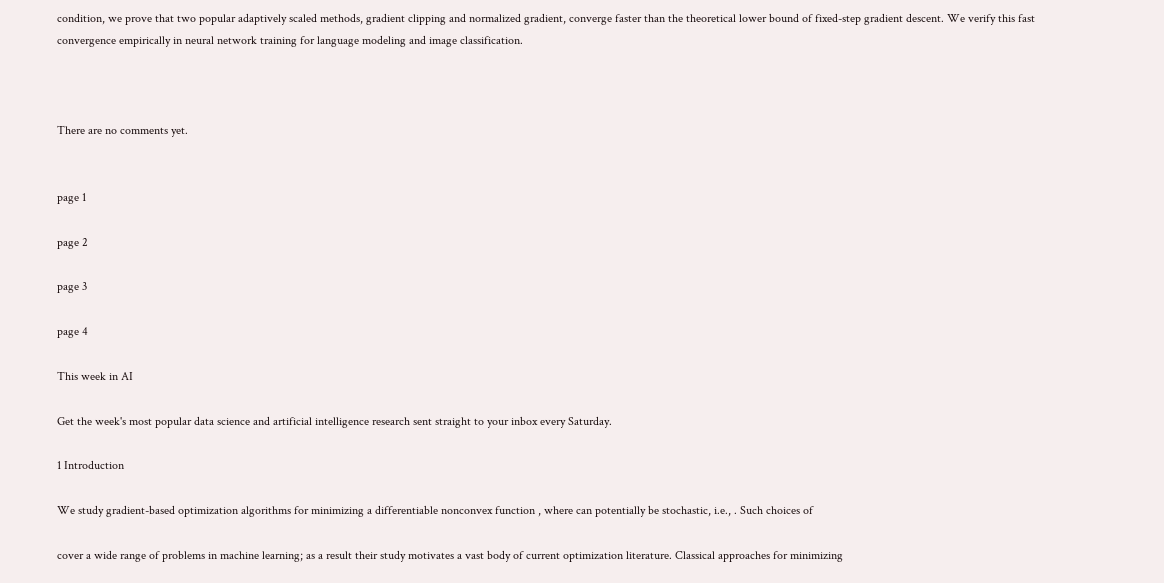condition, we prove that two popular adaptively scaled methods, gradient clipping and normalized gradient, converge faster than the theoretical lower bound of fixed-step gradient descent. We verify this fast convergence empirically in neural network training for language modeling and image classification.



There are no comments yet.


page 1

page 2

page 3

page 4

This week in AI

Get the week's most popular data science and artificial intelligence research sent straight to your inbox every Saturday.

1 Introduction

We study gradient-based optimization algorithms for minimizing a differentiable nonconvex function , where can potentially be stochastic, i.e., . Such choices of

cover a wide range of problems in machine learning; as a result their study motivates a vast body of current optimization literature. Classical approaches for minimizing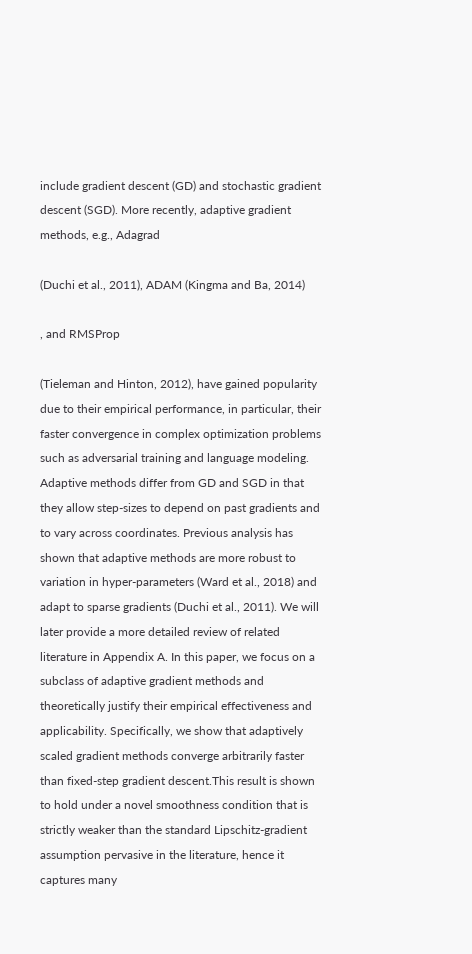include gradient descent (GD) and stochastic gradient descent (SGD). More recently, adaptive gradient methods, e.g., Adagrad

(Duchi et al., 2011), ADAM (Kingma and Ba, 2014)

, and RMSProp

(Tieleman and Hinton, 2012), have gained popularity due to their empirical performance, in particular, their faster convergence in complex optimization problems such as adversarial training and language modeling. Adaptive methods differ from GD and SGD in that they allow step-sizes to depend on past gradients and to vary across coordinates. Previous analysis has shown that adaptive methods are more robust to variation in hyper-parameters (Ward et al., 2018) and adapt to sparse gradients (Duchi et al., 2011). We will later provide a more detailed review of related literature in Appendix A. In this paper, we focus on a subclass of adaptive gradient methods and theoretically justify their empirical effectiveness and applicability. Specifically, we show that adaptively scaled gradient methods converge arbitrarily faster than fixed-step gradient descent.This result is shown to hold under a novel smoothness condition that is strictly weaker than the standard Lipschitz-gradient assumption pervasive in the literature, hence it captures many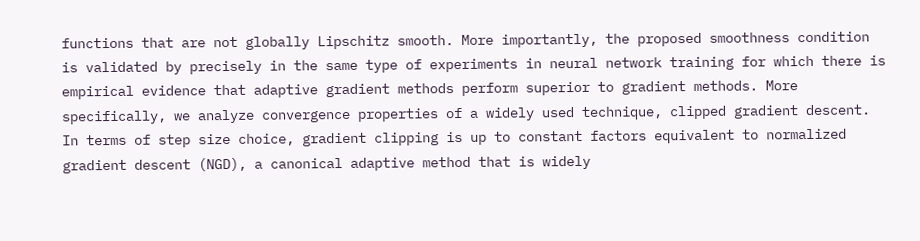functions that are not globally Lipschitz smooth. More importantly, the proposed smoothness condition is validated by precisely in the same type of experiments in neural network training for which there is empirical evidence that adaptive gradient methods perform superior to gradient methods. More specifically, we analyze convergence properties of a widely used technique, clipped gradient descent. In terms of step size choice, gradient clipping is up to constant factors equivalent to normalized gradient descent (NGD), a canonical adaptive method that is widely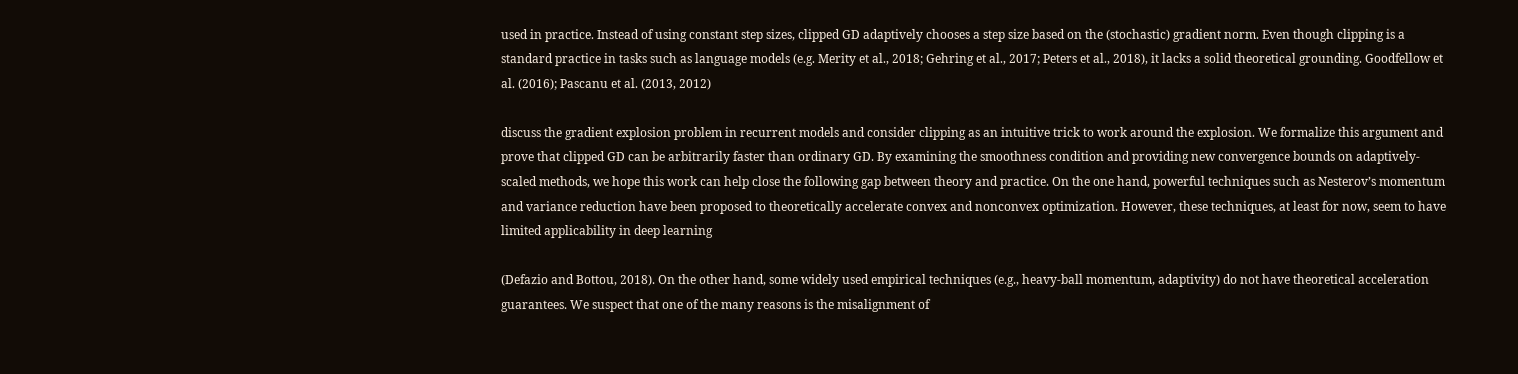used in practice. Instead of using constant step sizes, clipped GD adaptively chooses a step size based on the (stochastic) gradient norm. Even though clipping is a standard practice in tasks such as language models (e.g. Merity et al., 2018; Gehring et al., 2017; Peters et al., 2018), it lacks a solid theoretical grounding. Goodfellow et al. (2016); Pascanu et al. (2013, 2012)

discuss the gradient explosion problem in recurrent models and consider clipping as an intuitive trick to work around the explosion. We formalize this argument and prove that clipped GD can be arbitrarily faster than ordinary GD. By examining the smoothness condition and providing new convergence bounds on adaptively-scaled methods, we hope this work can help close the following gap between theory and practice. On the one hand, powerful techniques such as Nesterov’s momentum and variance reduction have been proposed to theoretically accelerate convex and nonconvex optimization. However, these techniques, at least for now, seem to have limited applicability in deep learning

(Defazio and Bottou, 2018). On the other hand, some widely used empirical techniques (e.g., heavy-ball momentum, adaptivity) do not have theoretical acceleration guarantees. We suspect that one of the many reasons is the misalignment of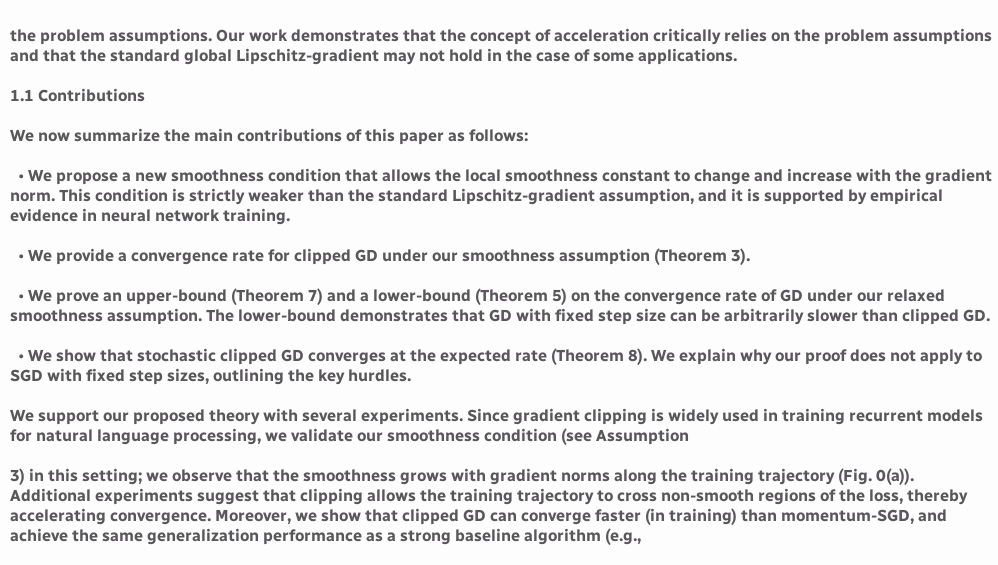the problem assumptions. Our work demonstrates that the concept of acceleration critically relies on the problem assumptions and that the standard global Lipschitz-gradient may not hold in the case of some applications.

1.1 Contributions

We now summarize the main contributions of this paper as follows:

  • We propose a new smoothness condition that allows the local smoothness constant to change and increase with the gradient norm. This condition is strictly weaker than the standard Lipschitz-gradient assumption, and it is supported by empirical evidence in neural network training.

  • We provide a convergence rate for clipped GD under our smoothness assumption (Theorem 3).

  • We prove an upper-bound (Theorem 7) and a lower-bound (Theorem 5) on the convergence rate of GD under our relaxed smoothness assumption. The lower-bound demonstrates that GD with fixed step size can be arbitrarily slower than clipped GD.

  • We show that stochastic clipped GD converges at the expected rate (Theorem 8). We explain why our proof does not apply to SGD with fixed step sizes, outlining the key hurdles.

We support our proposed theory with several experiments. Since gradient clipping is widely used in training recurrent models for natural language processing, we validate our smoothness condition (see Assumption

3) in this setting; we observe that the smoothness grows with gradient norms along the training trajectory (Fig. 0(a)). Additional experiments suggest that clipping allows the training trajectory to cross non-smooth regions of the loss, thereby accelerating convergence. Moreover, we show that clipped GD can converge faster (in training) than momentum-SGD, and achieve the same generalization performance as a strong baseline algorithm (e.g.,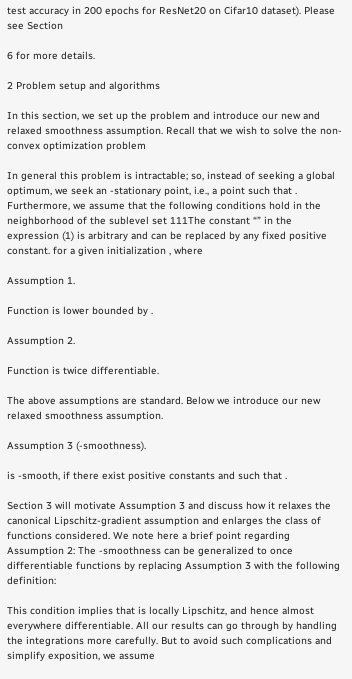test accuracy in 200 epochs for ResNet20 on Cifar10 dataset). Please see Section

6 for more details.

2 Problem setup and algorithms

In this section, we set up the problem and introduce our new and relaxed smoothness assumption. Recall that we wish to solve the non-convex optimization problem

In general this problem is intractable; so, instead of seeking a global optimum, we seek an -stationary point, i.e., a point such that . Furthermore, we assume that the following conditions hold in the neighborhood of the sublevel set 111The constant “” in the expression (1) is arbitrary and can be replaced by any fixed positive constant. for a given initialization , where

Assumption 1.

Function is lower bounded by .

Assumption 2.

Function is twice differentiable.

The above assumptions are standard. Below we introduce our new relaxed smoothness assumption.

Assumption 3 (-smoothness).

is -smooth, if there exist positive constants and such that .

Section 3 will motivate Assumption 3 and discuss how it relaxes the canonical Lipschitz-gradient assumption and enlarges the class of functions considered. We note here a brief point regarding Assumption 2: The -smoothness can be generalized to once differentiable functions by replacing Assumption 3 with the following definition:

This condition implies that is locally Lipschitz, and hence almost everywhere differentiable. All our results can go through by handling the integrations more carefully. But to avoid such complications and simplify exposition, we assume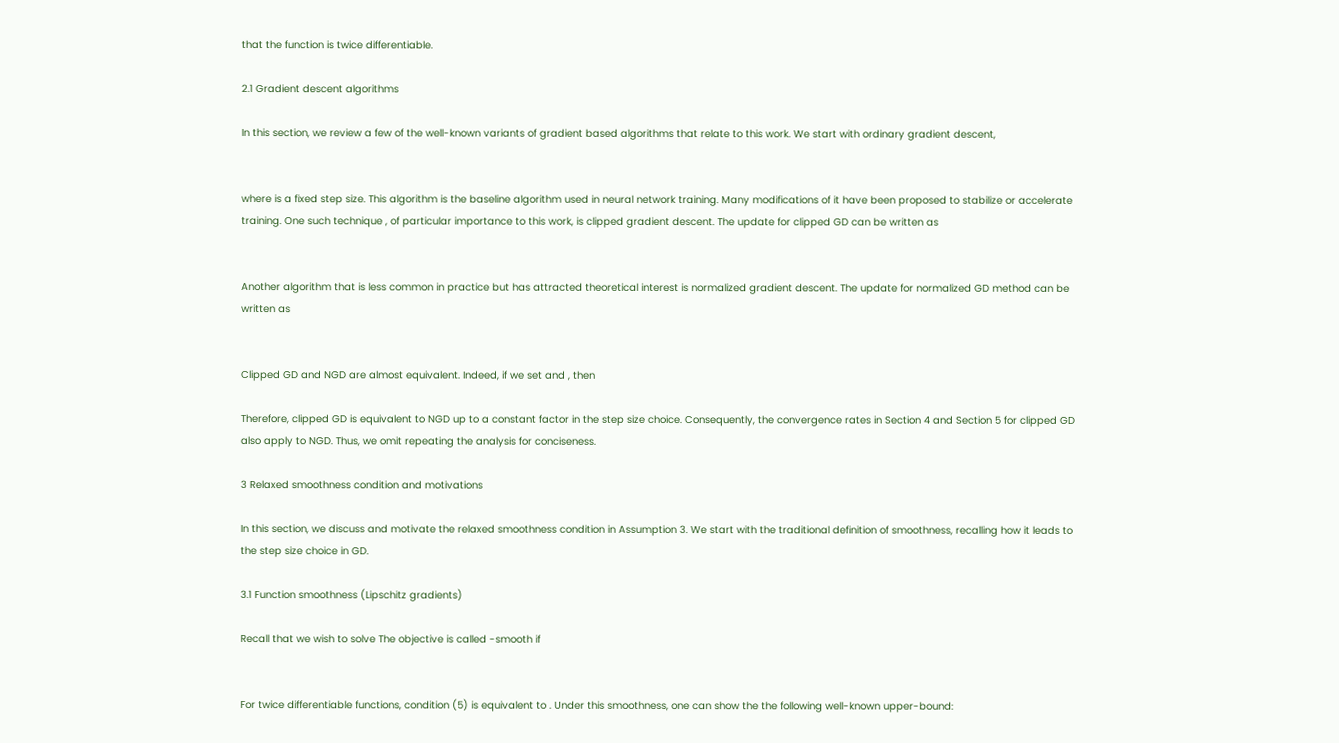that the function is twice differentiable.

2.1 Gradient descent algorithms

In this section, we review a few of the well-known variants of gradient based algorithms that relate to this work. We start with ordinary gradient descent,


where is a fixed step size. This algorithm is the baseline algorithm used in neural network training. Many modifications of it have been proposed to stabilize or accelerate training. One such technique , of particular importance to this work, is clipped gradient descent. The update for clipped GD can be written as


Another algorithm that is less common in practice but has attracted theoretical interest is normalized gradient descent. The update for normalized GD method can be written as


Clipped GD and NGD are almost equivalent. Indeed, if we set and , then

Therefore, clipped GD is equivalent to NGD up to a constant factor in the step size choice. Consequently, the convergence rates in Section 4 and Section 5 for clipped GD also apply to NGD. Thus, we omit repeating the analysis for conciseness.

3 Relaxed smoothness condition and motivations

In this section, we discuss and motivate the relaxed smoothness condition in Assumption 3. We start with the traditional definition of smoothness, recalling how it leads to the step size choice in GD.

3.1 Function smoothness (Lipschitz gradients)

Recall that we wish to solve The objective is called -smooth if


For twice differentiable functions, condition (5) is equivalent to . Under this smoothness, one can show the the following well-known upper-bound: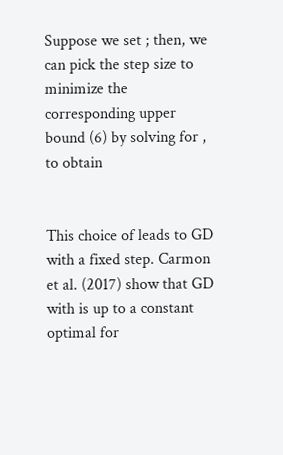Suppose we set ; then, we can pick the step size to minimize the corresponding upper bound (6) by solving for , to obtain


This choice of leads to GD with a fixed step. Carmon et al. (2017) show that GD with is up to a constant optimal for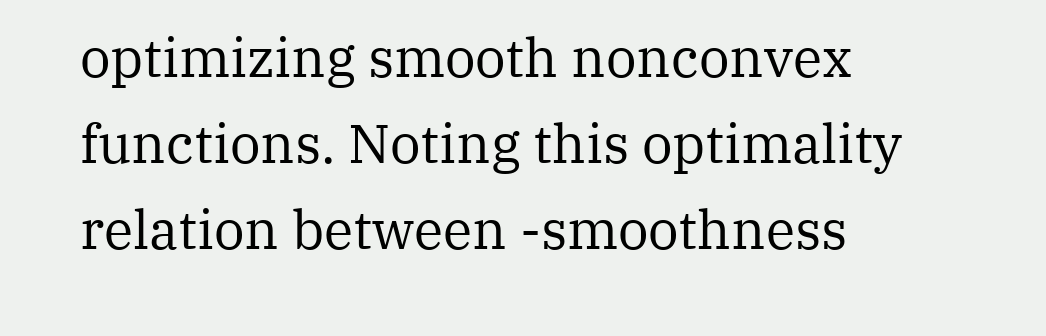optimizing smooth nonconvex functions. Noting this optimality relation between -smoothness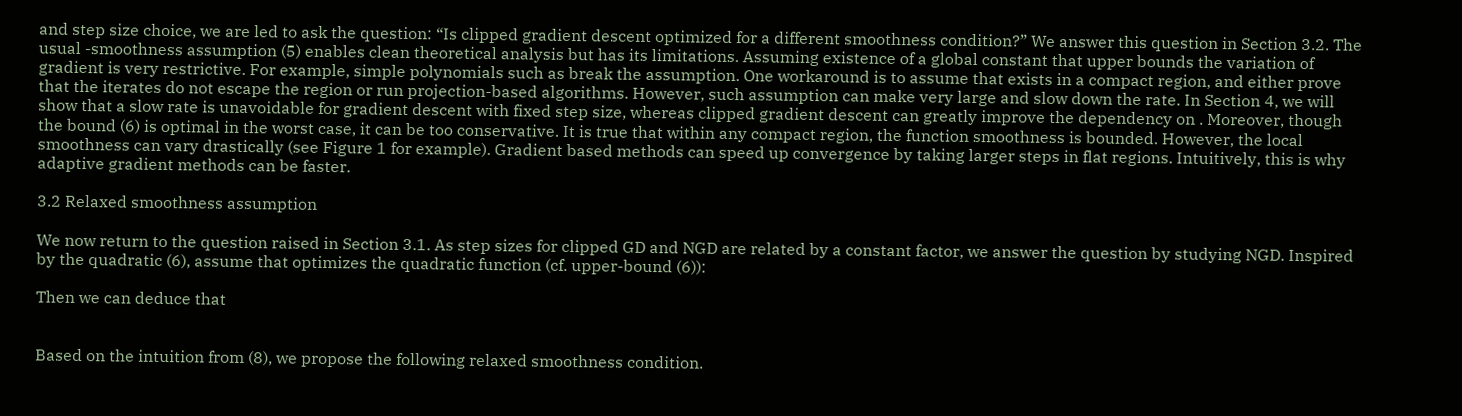and step size choice, we are led to ask the question: “Is clipped gradient descent optimized for a different smoothness condition?” We answer this question in Section 3.2. The usual -smoothness assumption (5) enables clean theoretical analysis but has its limitations. Assuming existence of a global constant that upper bounds the variation of gradient is very restrictive. For example, simple polynomials such as break the assumption. One workaround is to assume that exists in a compact region, and either prove that the iterates do not escape the region or run projection-based algorithms. However, such assumption can make very large and slow down the rate. In Section 4, we will show that a slow rate is unavoidable for gradient descent with fixed step size, whereas clipped gradient descent can greatly improve the dependency on . Moreover, though the bound (6) is optimal in the worst case, it can be too conservative. It is true that within any compact region, the function smoothness is bounded. However, the local smoothness can vary drastically (see Figure 1 for example). Gradient based methods can speed up convergence by taking larger steps in flat regions. Intuitively, this is why adaptive gradient methods can be faster.

3.2 Relaxed smoothness assumption

We now return to the question raised in Section 3.1. As step sizes for clipped GD and NGD are related by a constant factor, we answer the question by studying NGD. Inspired by the quadratic (6), assume that optimizes the quadratic function (cf. upper-bound (6)):

Then we can deduce that


Based on the intuition from (8), we propose the following relaxed smoothness condition.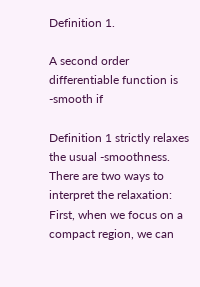Definition 1.

A second order differentiable function is -smooth if

Definition 1 strictly relaxes the usual -smoothness. There are two ways to interpret the relaxation: First, when we focus on a compact region, we can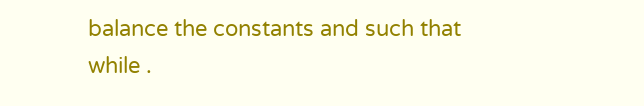balance the constants and such that while .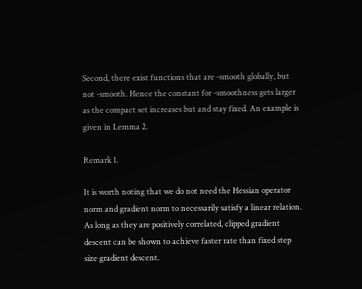Second, there exist functions that are -smooth globally, but not -smooth. Hence the constant for -smoothness gets larger as the compact set increases but and stay fixed. An example is given in Lemma 2.

Remark 1.

It is worth noting that we do not need the Hessian operator norm and gradient norm to necessarily satisfy a linear relation. As long as they are positively correlated, clipped gradient descent can be shown to achieve faster rate than fixed step size gradient descent.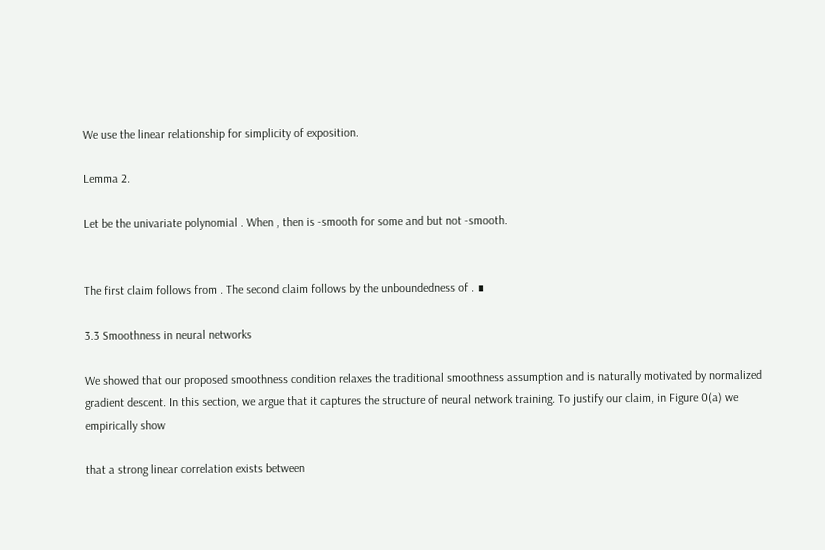We use the linear relationship for simplicity of exposition.

Lemma 2.

Let be the univariate polynomial . When , then is -smooth for some and but not -smooth.


The first claim follows from . The second claim follows by the unboundedness of . ∎

3.3 Smoothness in neural networks

We showed that our proposed smoothness condition relaxes the traditional smoothness assumption and is naturally motivated by normalized gradient descent. In this section, we argue that it captures the structure of neural network training. To justify our claim, in Figure 0(a) we empirically show

that a strong linear correlation exists between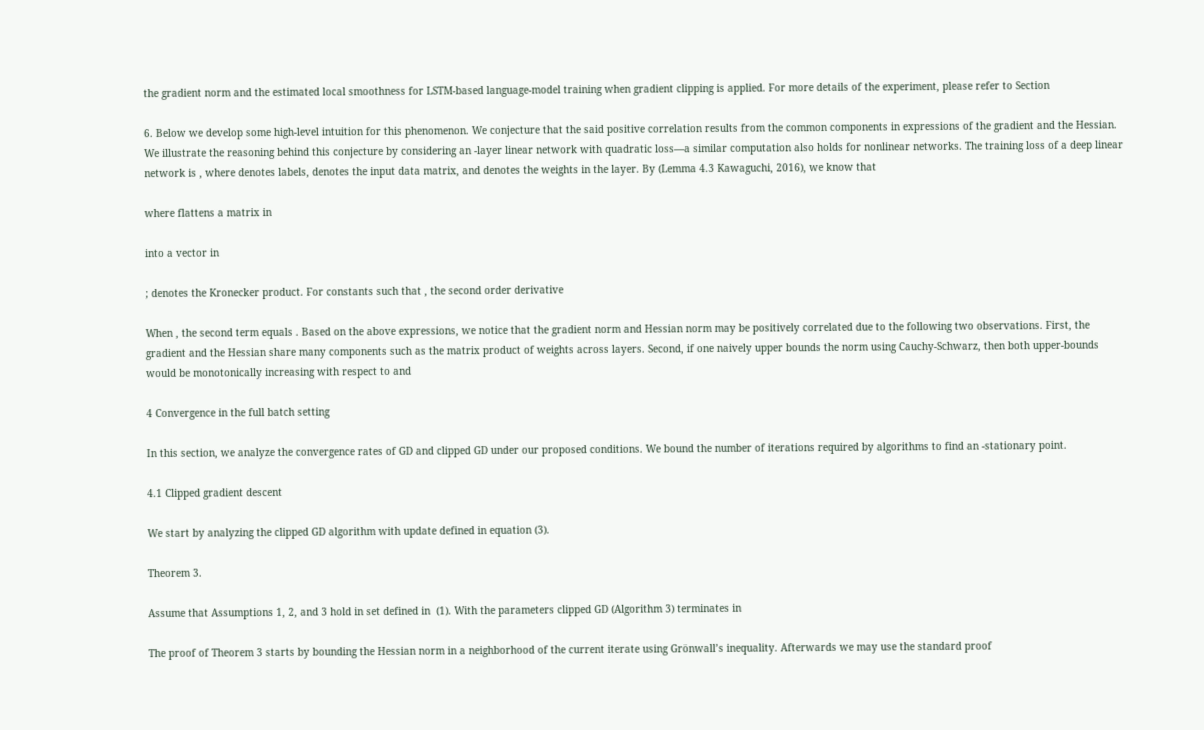the gradient norm and the estimated local smoothness for LSTM-based language-model training when gradient clipping is applied. For more details of the experiment, please refer to Section

6. Below we develop some high-level intuition for this phenomenon. We conjecture that the said positive correlation results from the common components in expressions of the gradient and the Hessian. We illustrate the reasoning behind this conjecture by considering an -layer linear network with quadratic loss—a similar computation also holds for nonlinear networks. The training loss of a deep linear network is , where denotes labels, denotes the input data matrix, and denotes the weights in the layer. By (Lemma 4.3 Kawaguchi, 2016), we know that

where flattens a matrix in

into a vector in

; denotes the Kronecker product. For constants such that , the second order derivative

When , the second term equals . Based on the above expressions, we notice that the gradient norm and Hessian norm may be positively correlated due to the following two observations. First, the gradient and the Hessian share many components such as the matrix product of weights across layers. Second, if one naively upper bounds the norm using Cauchy-Schwarz, then both upper-bounds would be monotonically increasing with respect to and

4 Convergence in the full batch setting

In this section, we analyze the convergence rates of GD and clipped GD under our proposed conditions. We bound the number of iterations required by algorithms to find an -stationary point.

4.1 Clipped gradient descent

We start by analyzing the clipped GD algorithm with update defined in equation (3).

Theorem 3.

Assume that Assumptions 1, 2, and 3 hold in set defined in  (1). With the parameters clipped GD (Algorithm 3) terminates in

The proof of Theorem 3 starts by bounding the Hessian norm in a neighborhood of the current iterate using Grönwall’s inequality. Afterwards we may use the standard proof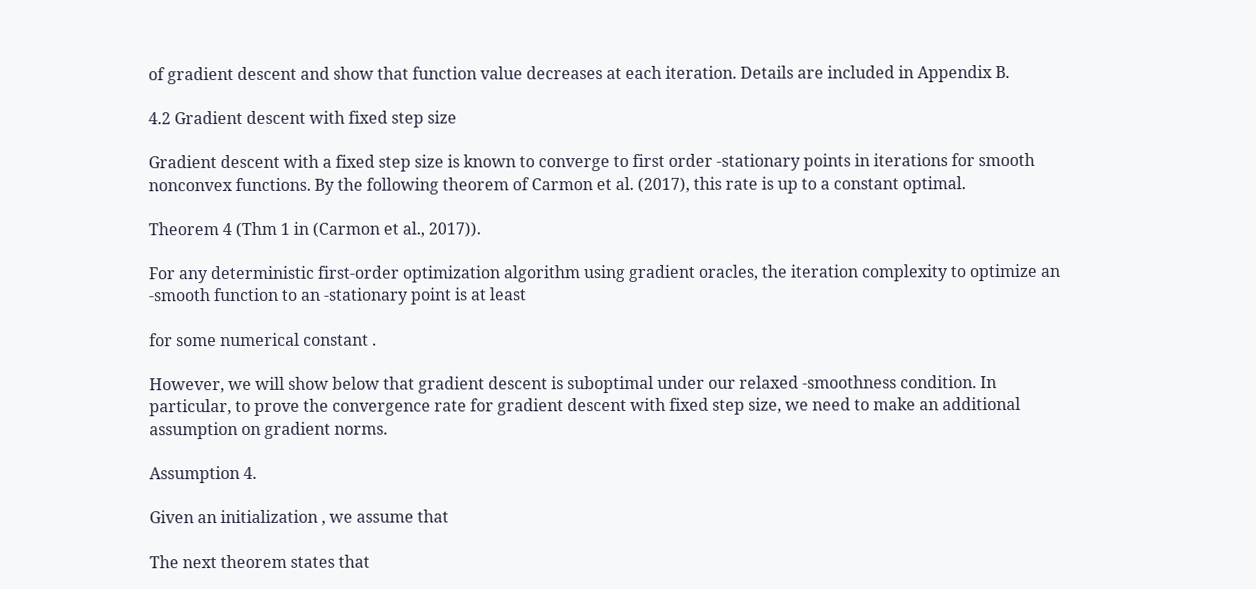of gradient descent and show that function value decreases at each iteration. Details are included in Appendix B.

4.2 Gradient descent with fixed step size

Gradient descent with a fixed step size is known to converge to first order -stationary points in iterations for smooth nonconvex functions. By the following theorem of Carmon et al. (2017), this rate is up to a constant optimal.

Theorem 4 (Thm 1 in (Carmon et al., 2017)).

For any deterministic first-order optimization algorithm using gradient oracles, the iteration complexity to optimize an -smooth function to an -stationary point is at least

for some numerical constant .

However, we will show below that gradient descent is suboptimal under our relaxed -smoothness condition. In particular, to prove the convergence rate for gradient descent with fixed step size, we need to make an additional assumption on gradient norms.

Assumption 4.

Given an initialization , we assume that

The next theorem states that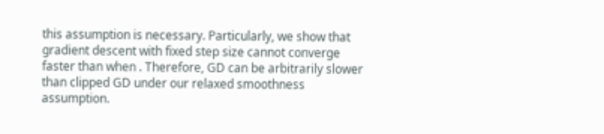this assumption is necessary. Particularly, we show that gradient descent with fixed step size cannot converge faster than when . Therefore, GD can be arbitrarily slower than clipped GD under our relaxed smoothness assumption.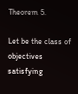Theorem 5.

Let be the class of objectives satisfying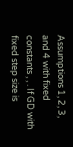Assumptions 1, 2, 3, and 4 with fixed constants , , . If GD with fixed step size is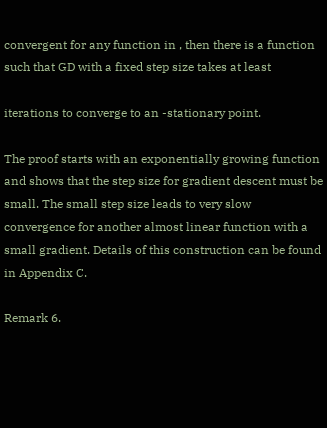convergent for any function in , then there is a function such that GD with a fixed step size takes at least

iterations to converge to an -stationary point.

The proof starts with an exponentially growing function and shows that the step size for gradient descent must be small. The small step size leads to very slow convergence for another almost linear function with a small gradient. Details of this construction can be found in Appendix C.

Remark 6.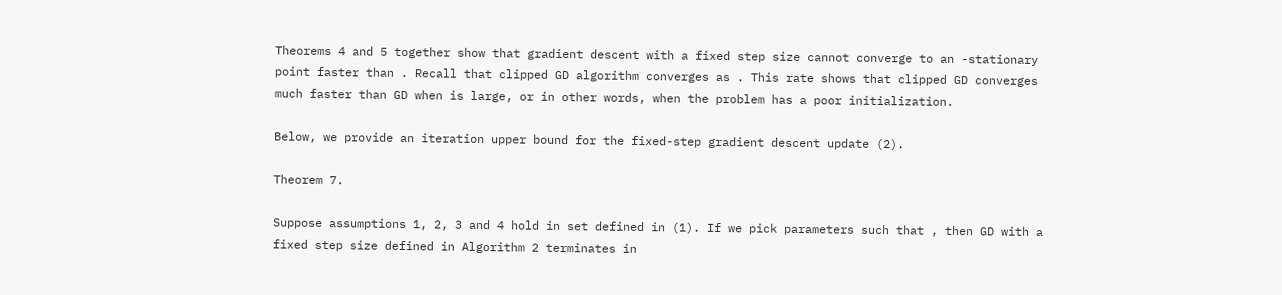Theorems 4 and 5 together show that gradient descent with a fixed step size cannot converge to an -stationary point faster than . Recall that clipped GD algorithm converges as . This rate shows that clipped GD converges much faster than GD when is large, or in other words, when the problem has a poor initialization.

Below, we provide an iteration upper bound for the fixed-step gradient descent update (2).

Theorem 7.

Suppose assumptions 1, 2, 3 and 4 hold in set defined in (1). If we pick parameters such that , then GD with a fixed step size defined in Algorithm 2 terminates in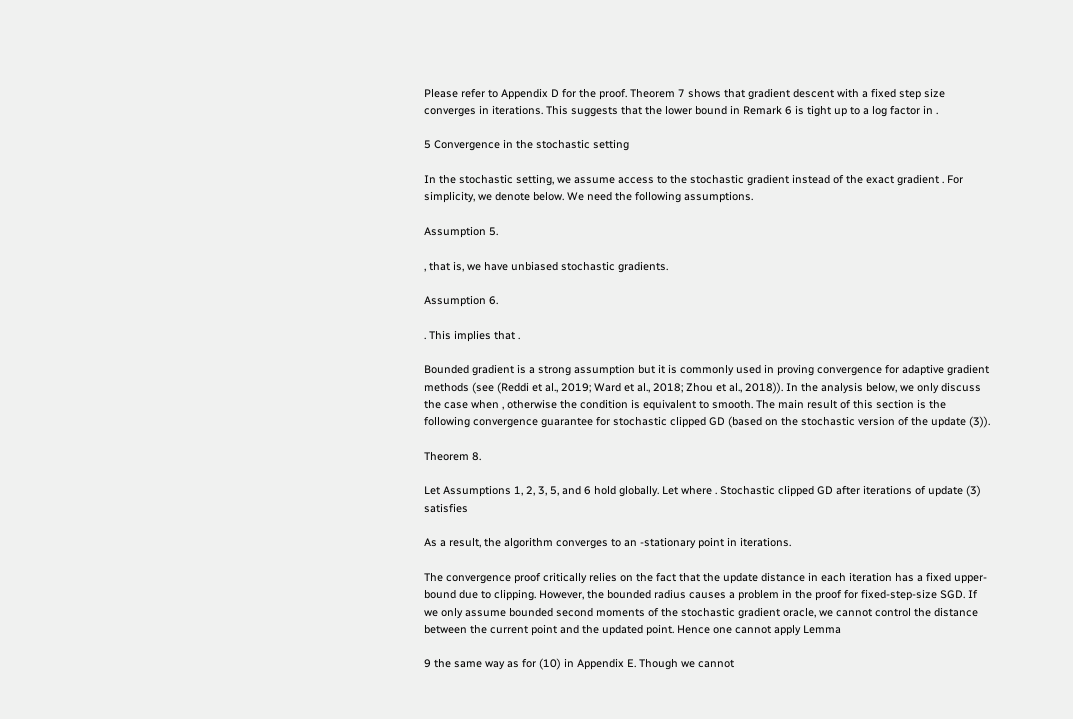Please refer to Appendix D for the proof. Theorem 7 shows that gradient descent with a fixed step size converges in iterations. This suggests that the lower bound in Remark 6 is tight up to a log factor in .

5 Convergence in the stochastic setting

In the stochastic setting, we assume access to the stochastic gradient instead of the exact gradient . For simplicity, we denote below. We need the following assumptions.

Assumption 5.

, that is, we have unbiased stochastic gradients.

Assumption 6.

. This implies that .

Bounded gradient is a strong assumption but it is commonly used in proving convergence for adaptive gradient methods (see (Reddi et al., 2019; Ward et al., 2018; Zhou et al., 2018)). In the analysis below, we only discuss the case when , otherwise the condition is equivalent to smooth. The main result of this section is the following convergence guarantee for stochastic clipped GD (based on the stochastic version of the update (3)).

Theorem 8.

Let Assumptions 1, 2, 3, 5, and 6 hold globally. Let where . Stochastic clipped GD after iterations of update (3) satisfies

As a result, the algorithm converges to an -stationary point in iterations.

The convergence proof critically relies on the fact that the update distance in each iteration has a fixed upper-bound due to clipping. However, the bounded radius causes a problem in the proof for fixed-step-size SGD. If we only assume bounded second moments of the stochastic gradient oracle, we cannot control the distance between the current point and the updated point. Hence one cannot apply Lemma

9 the same way as for (10) in Appendix E. Though we cannot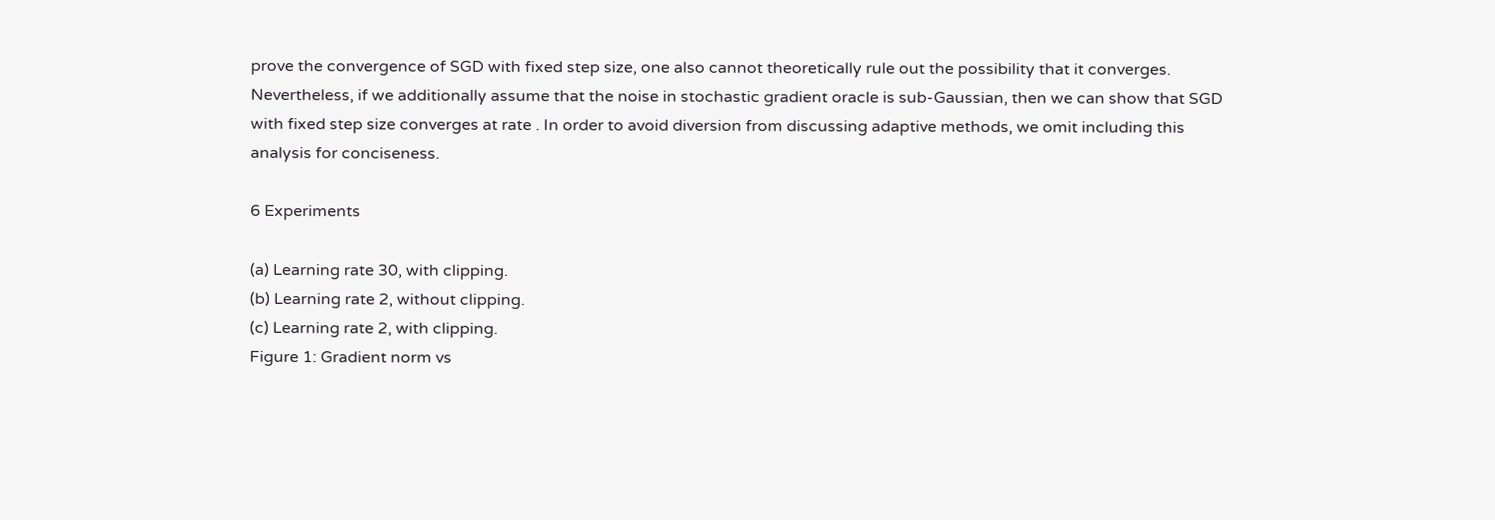prove the convergence of SGD with fixed step size, one also cannot theoretically rule out the possibility that it converges. Nevertheless, if we additionally assume that the noise in stochastic gradient oracle is sub-Gaussian, then we can show that SGD with fixed step size converges at rate . In order to avoid diversion from discussing adaptive methods, we omit including this analysis for conciseness.

6 Experiments

(a) Learning rate 30, with clipping.
(b) Learning rate 2, without clipping.
(c) Learning rate 2, with clipping.
Figure 1: Gradient norm vs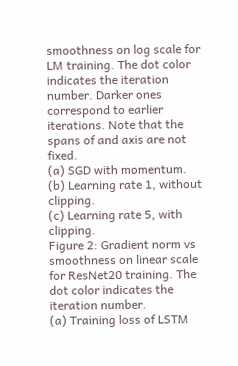smoothness on log scale for LM training. The dot color indicates the iteration number. Darker ones correspond to earlier iterations. Note that the spans of and axis are not fixed.
(a) SGD with momentum.
(b) Learning rate 1, without clipping.
(c) Learning rate 5, with clipping.
Figure 2: Gradient norm vs smoothness on linear scale for ResNet20 training. The dot color indicates the iteration number.
(a) Training loss of LSTM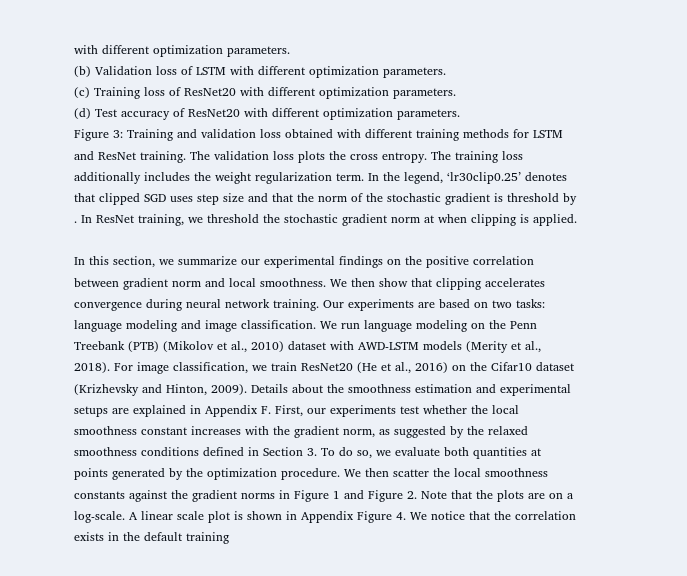with different optimization parameters.
(b) Validation loss of LSTM with different optimization parameters.
(c) Training loss of ResNet20 with different optimization parameters.
(d) Test accuracy of ResNet20 with different optimization parameters.
Figure 3: Training and validation loss obtained with different training methods for LSTM and ResNet training. The validation loss plots the cross entropy. The training loss additionally includes the weight regularization term. In the legend, ‘lr30clip0.25’ denotes that clipped SGD uses step size and that the norm of the stochastic gradient is threshold by . In ResNet training, we threshold the stochastic gradient norm at when clipping is applied.

In this section, we summarize our experimental findings on the positive correlation between gradient norm and local smoothness. We then show that clipping accelerates convergence during neural network training. Our experiments are based on two tasks: language modeling and image classification. We run language modeling on the Penn Treebank (PTB) (Mikolov et al., 2010) dataset with AWD-LSTM models (Merity et al., 2018). For image classification, we train ResNet20 (He et al., 2016) on the Cifar10 dataset (Krizhevsky and Hinton, 2009). Details about the smoothness estimation and experimental setups are explained in Appendix F. First, our experiments test whether the local smoothness constant increases with the gradient norm, as suggested by the relaxed smoothness conditions defined in Section 3. To do so, we evaluate both quantities at points generated by the optimization procedure. We then scatter the local smoothness constants against the gradient norms in Figure 1 and Figure 2. Note that the plots are on a log-scale. A linear scale plot is shown in Appendix Figure 4. We notice that the correlation exists in the default training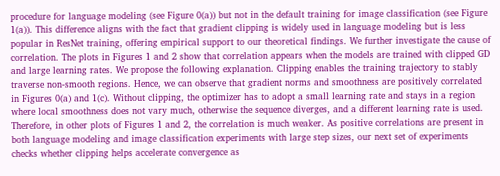procedure for language modeling (see Figure 0(a)) but not in the default training for image classification (see Figure 1(a)). This difference aligns with the fact that gradient clipping is widely used in language modeling but is less popular in ResNet training, offering empirical support to our theoretical findings. We further investigate the cause of correlation. The plots in Figures 1 and 2 show that correlation appears when the models are trained with clipped GD and large learning rates. We propose the following explanation. Clipping enables the training trajectory to stably traverse non-smooth regions. Hence, we can observe that gradient norms and smoothness are positively correlated in Figures 0(a) and 1(c). Without clipping, the optimizer has to adopt a small learning rate and stays in a region where local smoothness does not vary much, otherwise the sequence diverges, and a different learning rate is used. Therefore, in other plots of Figures 1 and 2, the correlation is much weaker. As positive correlations are present in both language modeling and image classification experiments with large step sizes, our next set of experiments checks whether clipping helps accelerate convergence as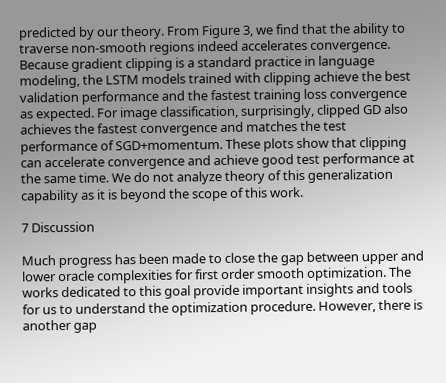predicted by our theory. From Figure 3, we find that the ability to traverse non-smooth regions indeed accelerates convergence. Because gradient clipping is a standard practice in language modeling, the LSTM models trained with clipping achieve the best validation performance and the fastest training loss convergence as expected. For image classification, surprisingly, clipped GD also achieves the fastest convergence and matches the test performance of SGD+momentum. These plots show that clipping can accelerate convergence and achieve good test performance at the same time. We do not analyze theory of this generalization capability as it is beyond the scope of this work.

7 Discussion

Much progress has been made to close the gap between upper and lower oracle complexities for first order smooth optimization. The works dedicated to this goal provide important insights and tools for us to understand the optimization procedure. However, there is another gap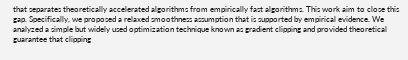that separates theoretically accelerated algorithms from empirically fast algorithms. This work aim to close this gap. Specifically, we proposed a relaxed smoothness assumption that is supported by empirical evidence. We analyzed a simple but widely used optimization technique known as gradient clipping and provided theoretical guarantee that clipping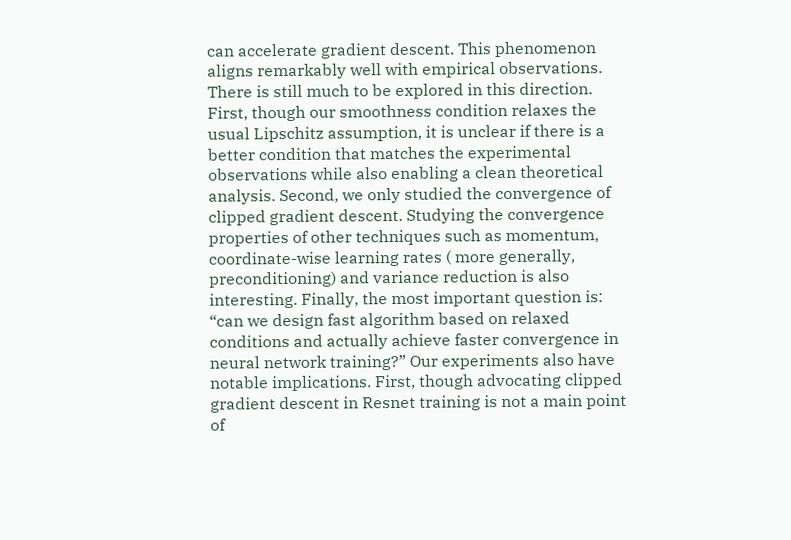can accelerate gradient descent. This phenomenon aligns remarkably well with empirical observations. There is still much to be explored in this direction. First, though our smoothness condition relaxes the usual Lipschitz assumption, it is unclear if there is a better condition that matches the experimental observations while also enabling a clean theoretical analysis. Second, we only studied the convergence of clipped gradient descent. Studying the convergence properties of other techniques such as momentum, coordinate-wise learning rates ( more generally, preconditioning) and variance reduction is also interesting. Finally, the most important question is: “can we design fast algorithm based on relaxed conditions and actually achieve faster convergence in neural network training?” Our experiments also have notable implications. First, though advocating clipped gradient descent in Resnet training is not a main point of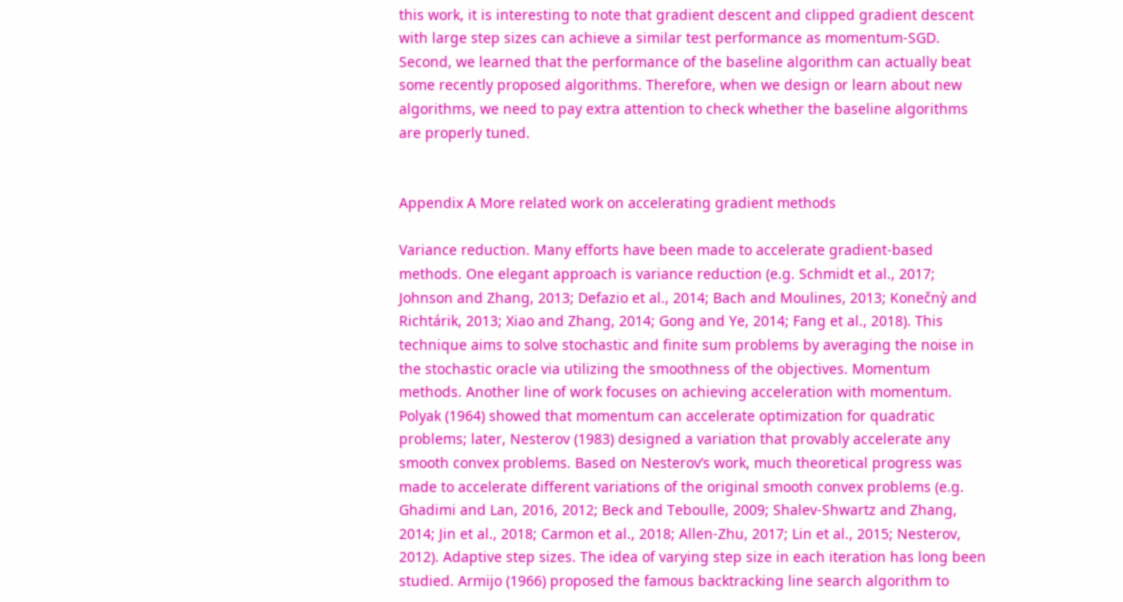this work, it is interesting to note that gradient descent and clipped gradient descent with large step sizes can achieve a similar test performance as momentum-SGD. Second, we learned that the performance of the baseline algorithm can actually beat some recently proposed algorithms. Therefore, when we design or learn about new algorithms, we need to pay extra attention to check whether the baseline algorithms are properly tuned.


Appendix A More related work on accelerating gradient methods

Variance reduction. Many efforts have been made to accelerate gradient-based methods. One elegant approach is variance reduction (e.g. Schmidt et al., 2017; Johnson and Zhang, 2013; Defazio et al., 2014; Bach and Moulines, 2013; Konečnỳ and Richtárik, 2013; Xiao and Zhang, 2014; Gong and Ye, 2014; Fang et al., 2018). This technique aims to solve stochastic and finite sum problems by averaging the noise in the stochastic oracle via utilizing the smoothness of the objectives. Momentum methods. Another line of work focuses on achieving acceleration with momentum. Polyak (1964) showed that momentum can accelerate optimization for quadratic problems; later, Nesterov (1983) designed a variation that provably accelerate any smooth convex problems. Based on Nesterov’s work, much theoretical progress was made to accelerate different variations of the original smooth convex problems (e.g. Ghadimi and Lan, 2016, 2012; Beck and Teboulle, 2009; Shalev-Shwartz and Zhang, 2014; Jin et al., 2018; Carmon et al., 2018; Allen-Zhu, 2017; Lin et al., 2015; Nesterov, 2012). Adaptive step sizes. The idea of varying step size in each iteration has long been studied. Armijo (1966) proposed the famous backtracking line search algorithm to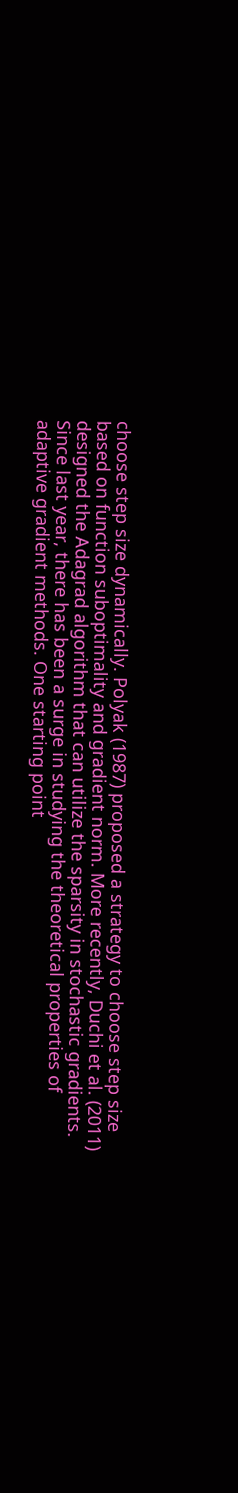choose step size dynamically. Polyak (1987) proposed a strategy to choose step size based on function suboptimality and gradient norm. More recently, Duchi et al. (2011) designed the Adagrad algorithm that can utilize the sparsity in stochastic gradients. Since last year, there has been a surge in studying the theoretical properties of adaptive gradient methods. One starting point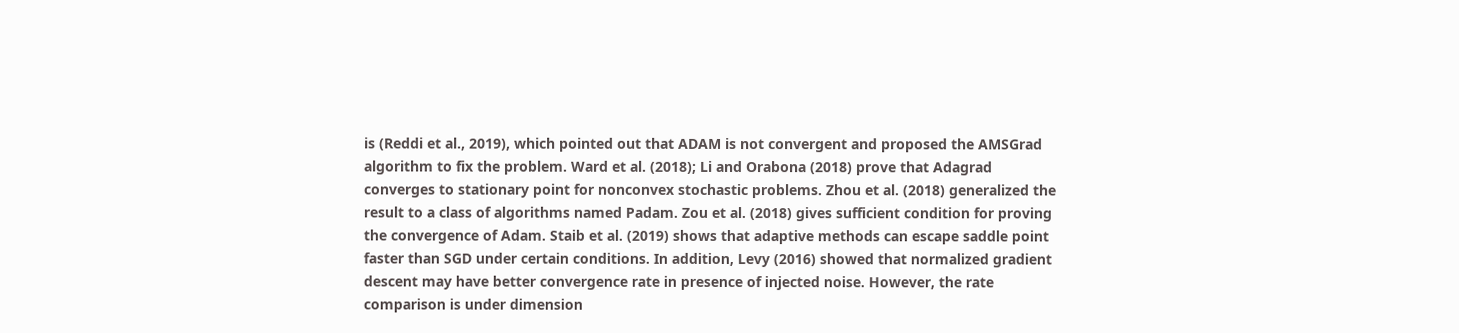is (Reddi et al., 2019), which pointed out that ADAM is not convergent and proposed the AMSGrad algorithm to fix the problem. Ward et al. (2018); Li and Orabona (2018) prove that Adagrad converges to stationary point for nonconvex stochastic problems. Zhou et al. (2018) generalized the result to a class of algorithms named Padam. Zou et al. (2018) gives sufficient condition for proving the convergence of Adam. Staib et al. (2019) shows that adaptive methods can escape saddle point faster than SGD under certain conditions. In addition, Levy (2016) showed that normalized gradient descent may have better convergence rate in presence of injected noise. However, the rate comparison is under dimension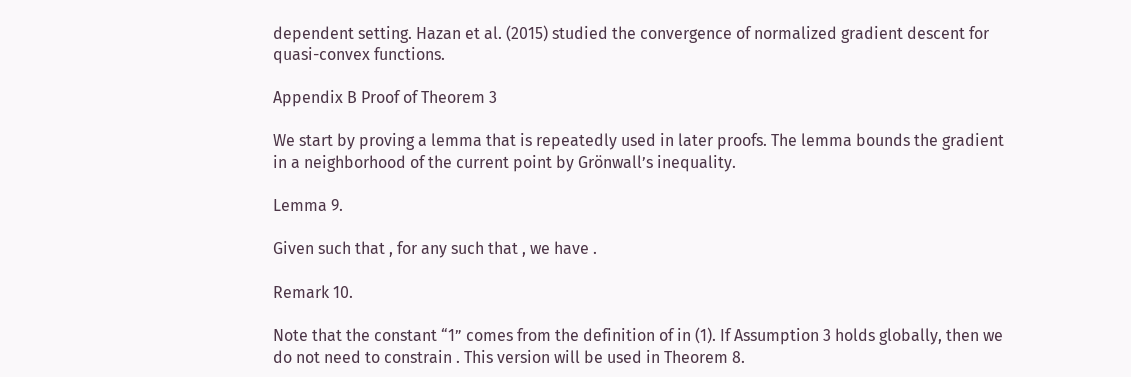dependent setting. Hazan et al. (2015) studied the convergence of normalized gradient descent for quasi-convex functions.

Appendix B Proof of Theorem 3

We start by proving a lemma that is repeatedly used in later proofs. The lemma bounds the gradient in a neighborhood of the current point by Grönwall’s inequality.

Lemma 9.

Given such that , for any such that , we have .

Remark 10.

Note that the constant “1” comes from the definition of in (1). If Assumption 3 holds globally, then we do not need to constrain . This version will be used in Theorem 8.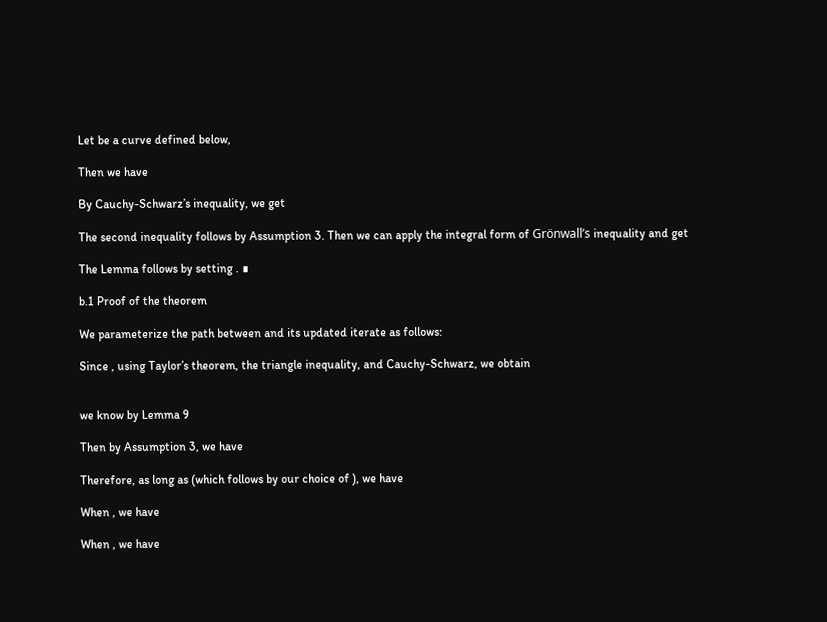Let be a curve defined below,

Then we have

By Cauchy-Schwarz’s inequality, we get

The second inequality follows by Assumption 3. Then we can apply the integral form of Grönwall’s inequality and get

The Lemma follows by setting . ∎

b.1 Proof of the theorem

We parameterize the path between and its updated iterate as follows:

Since , using Taylor’s theorem, the triangle inequality, and Cauchy-Schwarz, we obtain


we know by Lemma 9

Then by Assumption 3, we have

Therefore, as long as (which follows by our choice of ), we have

When , we have

When , we have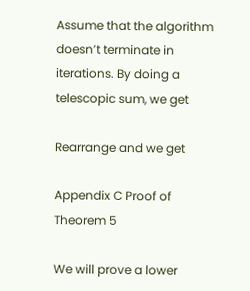Assume that the algorithm doesn’t terminate in iterations. By doing a telescopic sum, we get

Rearrange and we get

Appendix C Proof of Theorem 5

We will prove a lower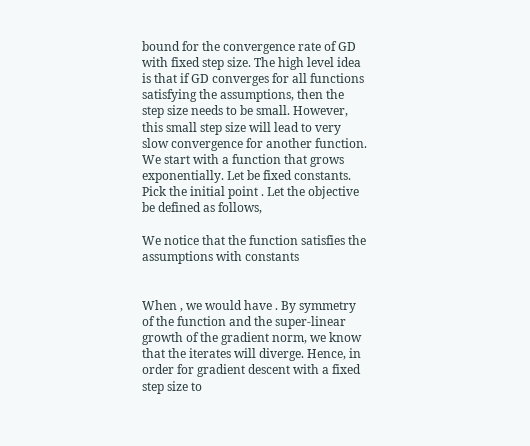bound for the convergence rate of GD with fixed step size. The high level idea is that if GD converges for all functions satisfying the assumptions, then the step size needs to be small. However, this small step size will lead to very slow convergence for another function. We start with a function that grows exponentially. Let be fixed constants. Pick the initial point . Let the objective be defined as follows,

We notice that the function satisfies the assumptions with constants


When , we would have . By symmetry of the function and the super-linear growth of the gradient norm, we know that the iterates will diverge. Hence, in order for gradient descent with a fixed step size to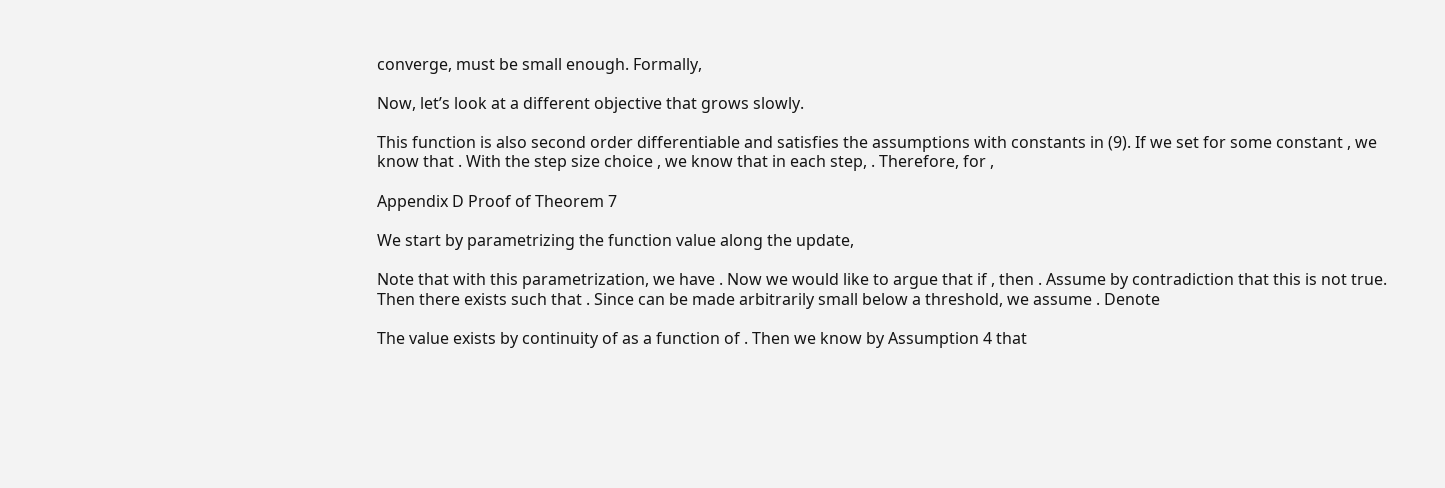converge, must be small enough. Formally,

Now, let’s look at a different objective that grows slowly.

This function is also second order differentiable and satisfies the assumptions with constants in (9). If we set for some constant , we know that . With the step size choice , we know that in each step, . Therefore, for ,

Appendix D Proof of Theorem 7

We start by parametrizing the function value along the update,

Note that with this parametrization, we have . Now we would like to argue that if , then . Assume by contradiction that this is not true. Then there exists such that . Since can be made arbitrarily small below a threshold, we assume . Denote

The value exists by continuity of as a function of . Then we know by Assumption 4 that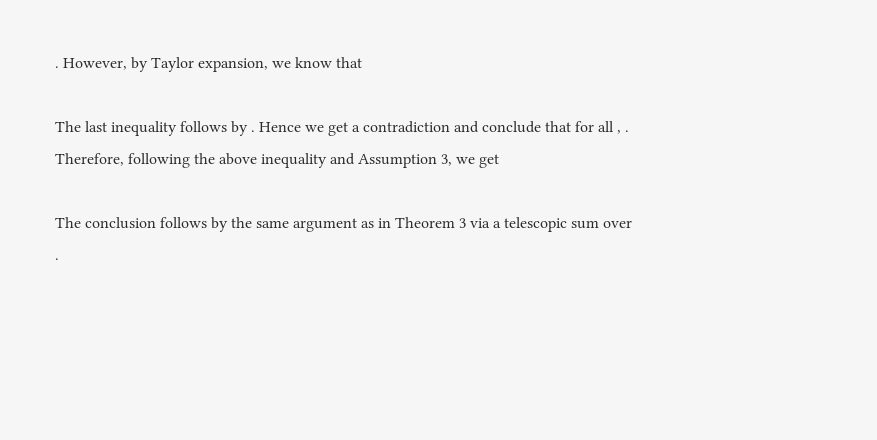. However, by Taylor expansion, we know that

The last inequality follows by . Hence we get a contradiction and conclude that for all , . Therefore, following the above inequality and Assumption 3, we get

The conclusion follows by the same argument as in Theorem 3 via a telescopic sum over .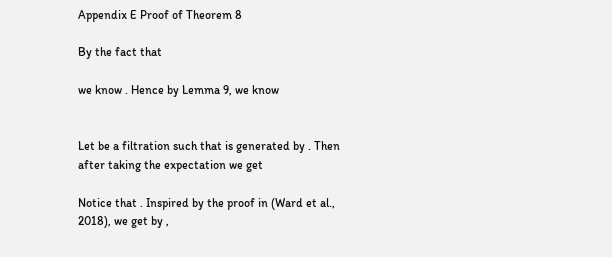Appendix E Proof of Theorem 8

By the fact that

we know . Hence by Lemma 9, we know


Let be a filtration such that is generated by . Then after taking the expectation we get

Notice that . Inspired by the proof in (Ward et al., 2018), we get by ,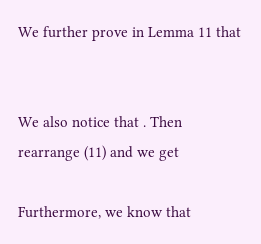We further prove in Lemma 11 that


We also notice that . Then rearrange (11) and we get

Furthermore, we know that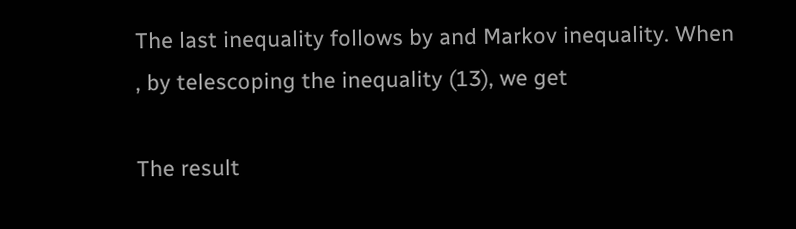The last inequality follows by and Markov inequality. When , by telescoping the inequality (13), we get

The result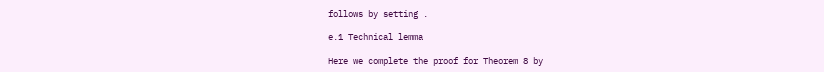follows by setting .

e.1 Technical lemma

Here we complete the proof for Theorem 8 by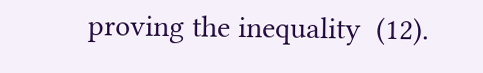proving the inequality  (12).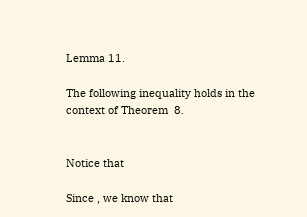Lemma 11.

The following inequality holds in the context of Theorem  8.


Notice that

Since , we know that